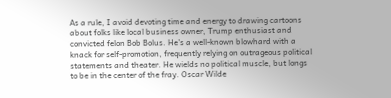As a rule, I avoid devoting time and energy to drawing cartoons about folks like local business owner, Trump enthusiast and convicted felon Bob Bolus. He’s a well-known blowhard with a knack for self-promotion, frequently relying on outrageous political statements and theater. He wields no political muscle, but longs to be in the center of the fray. Oscar Wilde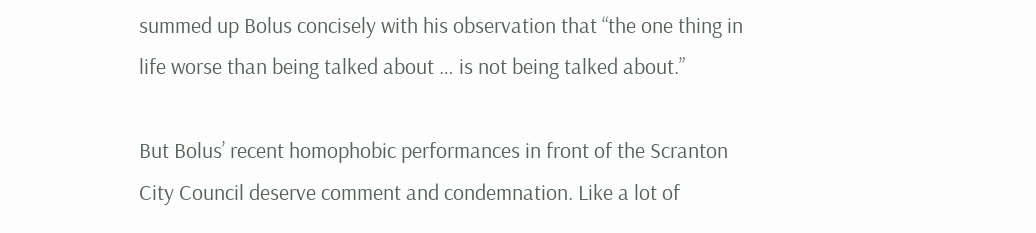summed up Bolus concisely with his observation that “the one thing in life worse than being talked about … is not being talked about.”

But Bolus’ recent homophobic performances in front of the Scranton City Council deserve comment and condemnation. Like a lot of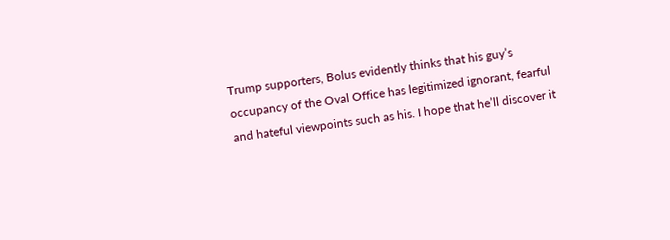Trump supporters, Bolus evidently thinks that his guy’s occupancy of the Oval Office has legitimized ignorant, fearful and hateful viewpoints such as his. I hope that he’ll discover it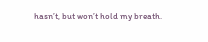hasn’t, but won’t hold my breath.